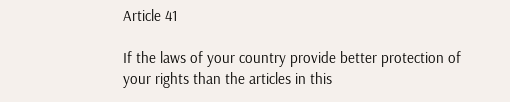Article 41

If the laws of your country provide better protection of your rights than the articles in this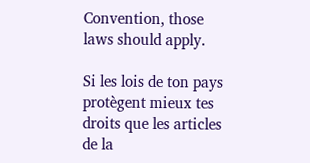Convention, those laws should apply.

Si les lois de ton pays protègent mieux tes droits que les articles de la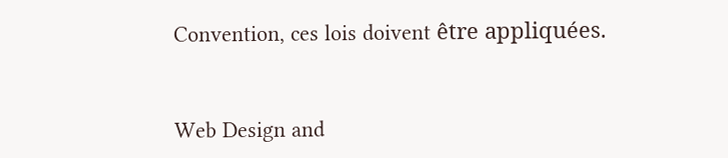Convention, ces lois doivent être appliquées.



Web Design and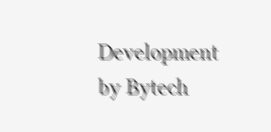Development by Bytech